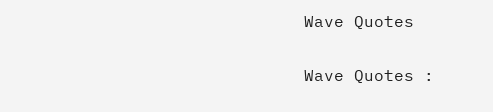Wave Quotes

Wave Quotes :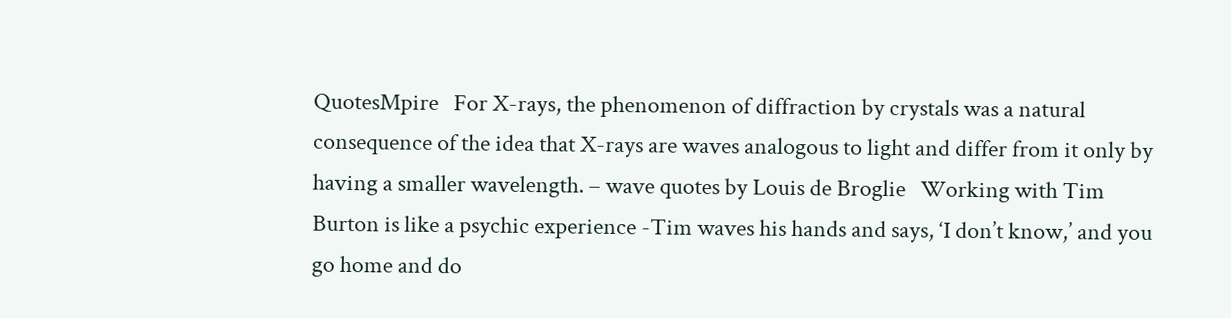QuotesMpire   For X-rays, the phenomenon of diffraction by crystals was a natural consequence of the idea that X-rays are waves analogous to light and differ from it only by having a smaller wavelength. – wave quotes by Louis de Broglie   Working with Tim Burton is like a psychic experience -Tim waves his hands and says, ‘I don’t know,’ and you go home and do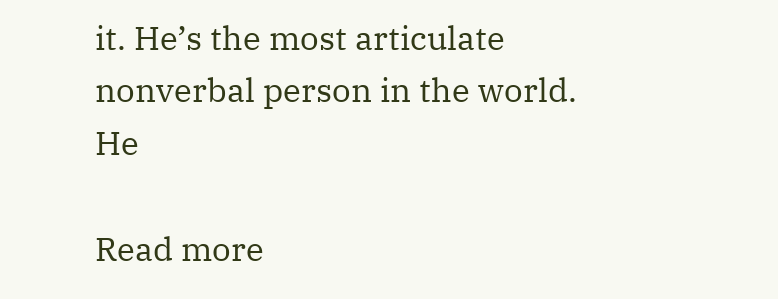it. He’s the most articulate nonverbal person in the world. He

Read more